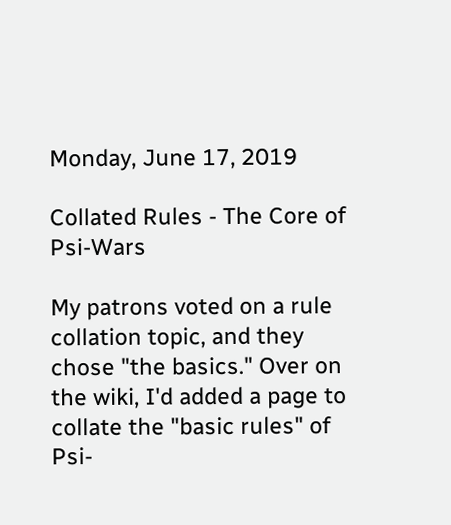Monday, June 17, 2019

Collated Rules - The Core of Psi-Wars

My patrons voted on a rule collation topic, and they chose "the basics." Over on the wiki, I'd added a page to collate the "basic rules" of Psi-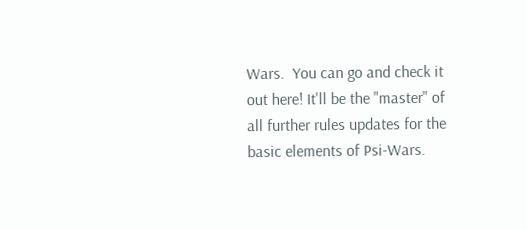Wars.  You can go and check it out here! It'll be the "master" of all further rules updates for the basic elements of Psi-Wars.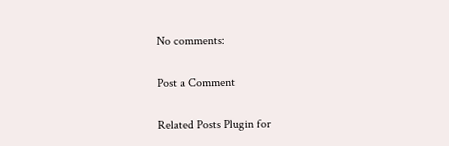No comments:

Post a Comment

Related Posts Plugin for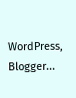WordPress, Blogger...